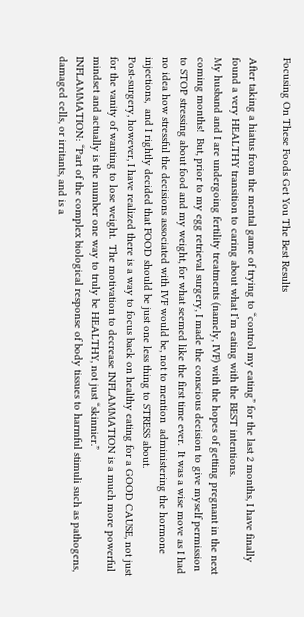Focusing On These Foods Get You The Best Results

After taking a hiatus from the mental game of trying to “control my eating” for the last 2 months, I have finally found a very HEALTHY transition to caring about what I’m eating with the BEST intentions.
My husband and I are undergoing fertility treatments (namely, IVF) with the hopes of getting pregnant in the next coming months!  But, prior to my egg retrieval surgery, I made the conscious decision to give myself permission to STOP stressing about food and my weight, for what seemed like the first time ever.  It was a wise move as I had no idea how stressful the decisions associated with IVF would be, not to mention  administering the hormone injections,  and I rightly decided that FOOD should be just one less thing to STRESS about.
Post-surgery, however, I have realized there is a way to focus back on healthy eating for a GOOD CAUSE, not just for the vanity of wanting to lose weight.  The motivation to decrease INFLAMMATION is a much more powerful mindset and actually is the number one way to truly be HEALTHY, not just “skinnier.”
INFLAMMATION: “Part of the complex biological response of body tissues to harmful stimuli such as pathogens, damaged cells, or irritants, and is a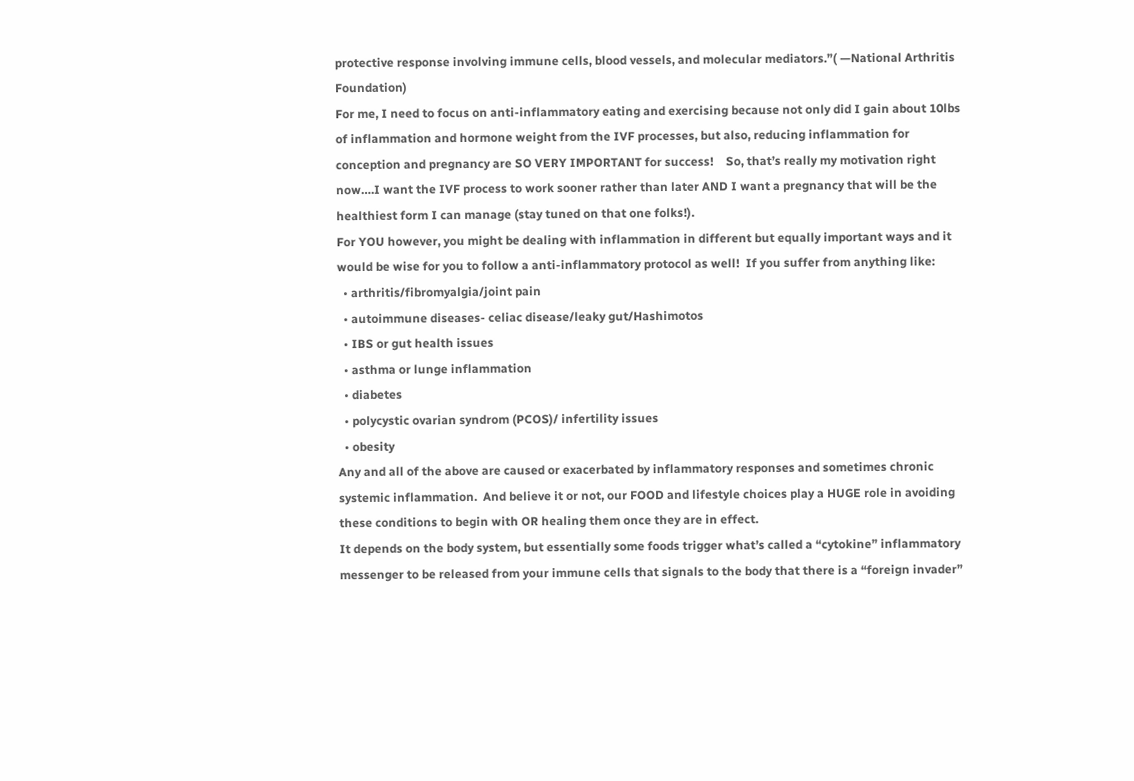protective response involving immune cells, blood vessels, and molecular mediators.”( —National Arthritis Foundation)
For me, I need to focus on anti-inflammatory eating and exercising because not only did I gain about 10lbs of inflammation and hormone weight from the IVF processes, but also, reducing inflammation for conception and pregnancy are SO VERY IMPORTANT for success!    So, that’s really my motivation right now….I want the IVF process to work sooner rather than later AND I want a pregnancy that will be the healthiest form I can manage (stay tuned on that one folks!).
For YOU however, you might be dealing with inflammation in different but equally important ways and it would be wise for you to follow a anti-inflammatory protocol as well!  If you suffer from anything like:
  • arthritis/fibromyalgia/joint pain
  • autoimmune diseases- celiac disease/leaky gut/Hashimotos
  • IBS or gut health issues
  • asthma or lunge inflammation
  • diabetes
  • polycystic ovarian syndrom (PCOS)/ infertility issues
  • obesity
Any and all of the above are caused or exacerbated by inflammatory responses and sometimes chronic systemic inflammation.  And believe it or not, our FOOD and lifestyle choices play a HUGE role in avoiding these conditions to begin with OR healing them once they are in effect.
It depends on the body system, but essentially some foods trigger what’s called a “cytokine” inflammatory messenger to be released from your immune cells that signals to the body that there is a “foreign invader”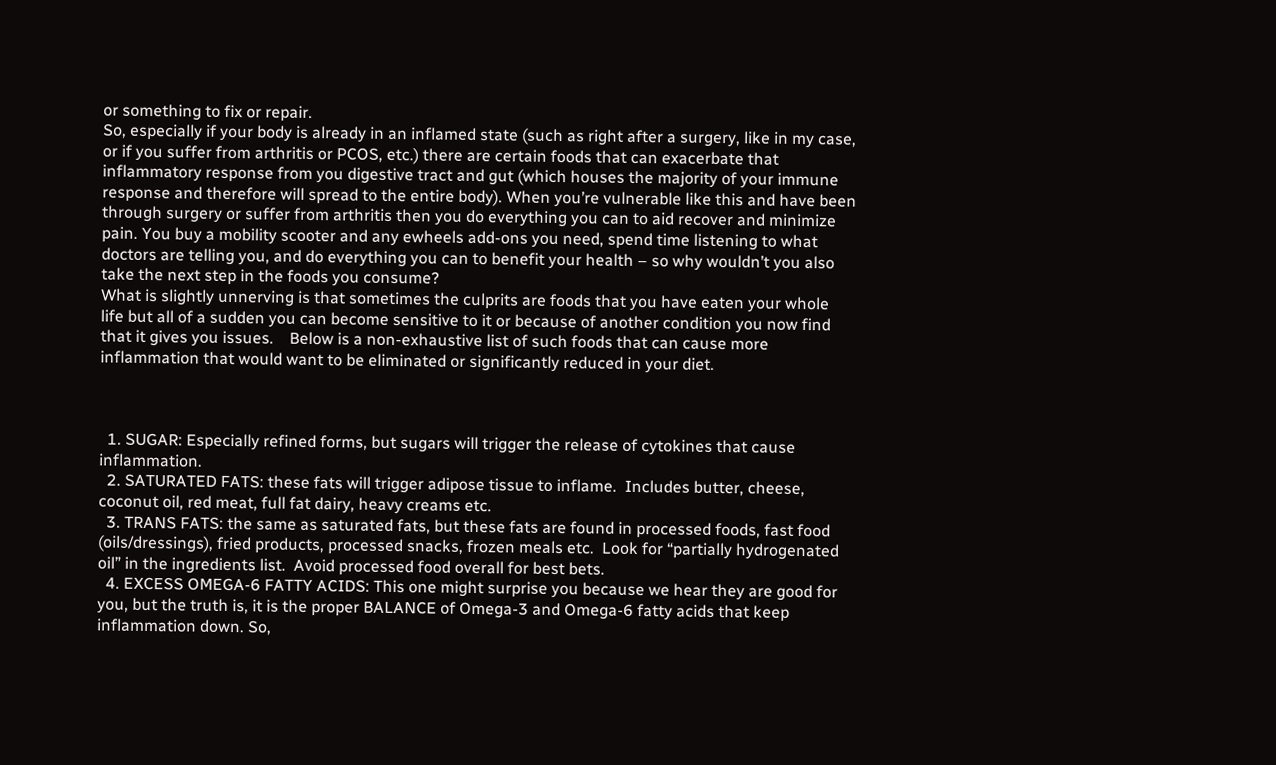or something to fix or repair.
So, especially if your body is already in an inflamed state (such as right after a surgery, like in my case, or if you suffer from arthritis or PCOS, etc.) there are certain foods that can exacerbate that inflammatory response from you digestive tract and gut (which houses the majority of your immune response and therefore will spread to the entire body). When you’re vulnerable like this and have been through surgery or suffer from arthritis then you do everything you can to aid recover and minimize pain. You buy a mobility scooter and any ewheels add-ons you need, spend time listening to what doctors are telling you, and do everything you can to benefit your health – so why wouldn’t you also take the next step in the foods you consume?
What is slightly unnerving is that sometimes the culprits are foods that you have eaten your whole life but all of a sudden you can become sensitive to it or because of another condition you now find that it gives you issues.    Below is a non-exhaustive list of such foods that can cause more inflammation that would want to be eliminated or significantly reduced in your diet.



  1. SUGAR: Especially refined forms, but sugars will trigger the release of cytokines that cause inflammation.
  2. SATURATED FATS: these fats will trigger adipose tissue to inflame.  Includes butter, cheese, coconut oil, red meat, full fat dairy, heavy creams etc.
  3. TRANS FATS: the same as saturated fats, but these fats are found in processed foods, fast food (oils/dressings), fried products, processed snacks, frozen meals etc.  Look for “partially hydrogenated oil” in the ingredients list.  Avoid processed food overall for best bets.
  4. EXCESS OMEGA-6 FATTY ACIDS: This one might surprise you because we hear they are good for you, but the truth is, it is the proper BALANCE of Omega-3 and Omega-6 fatty acids that keep inflammation down. So,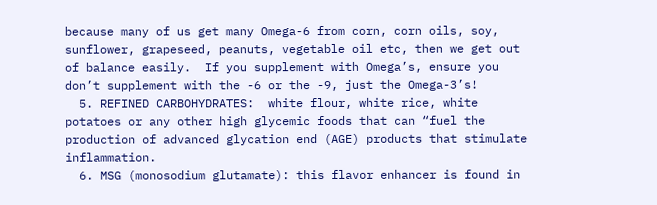because many of us get many Omega-6 from corn, corn oils, soy, sunflower, grapeseed, peanuts, vegetable oil etc, then we get out of balance easily.  If you supplement with Omega’s, ensure you don’t supplement with the -6 or the -9, just the Omega-3’s!
  5. REFINED CARBOHYDRATES:  white flour, white rice, white potatoes or any other high glycemic foods that can “fuel the production of advanced glycation end (AGE) products that stimulate inflammation.
  6. MSG (monosodium glutamate): this flavor enhancer is found in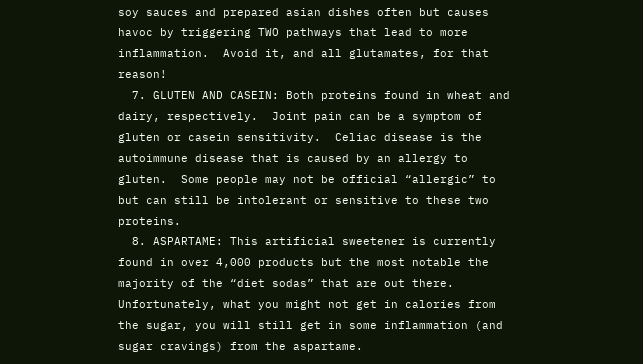soy sauces and prepared asian dishes often but causes havoc by triggering TWO pathways that lead to more inflammation.  Avoid it, and all glutamates, for that reason!
  7. GLUTEN AND CASEIN: Both proteins found in wheat and dairy, respectively.  Joint pain can be a symptom of gluten or casein sensitivity.  Celiac disease is the autoimmune disease that is caused by an allergy to gluten.  Some people may not be official “allergic” to but can still be intolerant or sensitive to these two proteins.
  8. ASPARTAME: This artificial sweetener is currently found in over 4,000 products but the most notable the majority of the “diet sodas” that are out there.  Unfortunately, what you might not get in calories from the sugar, you will still get in some inflammation (and sugar cravings) from the aspartame.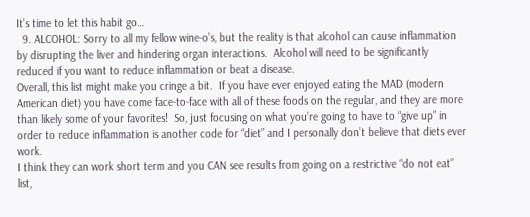It’s time to let this habit go…
  9. ALCOHOL: Sorry to all my fellow wine-o’s, but the reality is that alcohol can cause inflammation by disrupting the liver and hindering organ interactions.  Alcohol will need to be significantly reduced if you want to reduce inflammation or beat a disease.
Overall, this list might make you cringe a bit.  If you have ever enjoyed eating the MAD (modern American diet) you have come face-to-face with all of these foods on the regular, and they are more than likely some of your favorites!  So, just focusing on what you’re going to have to “give up” in order to reduce inflammation is another code for “diet” and I personally don’t believe that diets ever work.
I think they can work short term and you CAN see results from going on a restrictive “do not eat” list,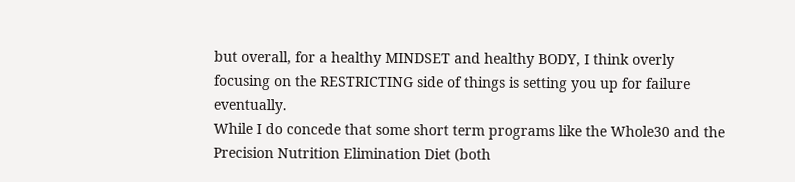but overall, for a healthy MINDSET and healthy BODY, I think overly focusing on the RESTRICTING side of things is setting you up for failure eventually.
While I do concede that some short term programs like the Whole30 and the Precision Nutrition Elimination Diet (both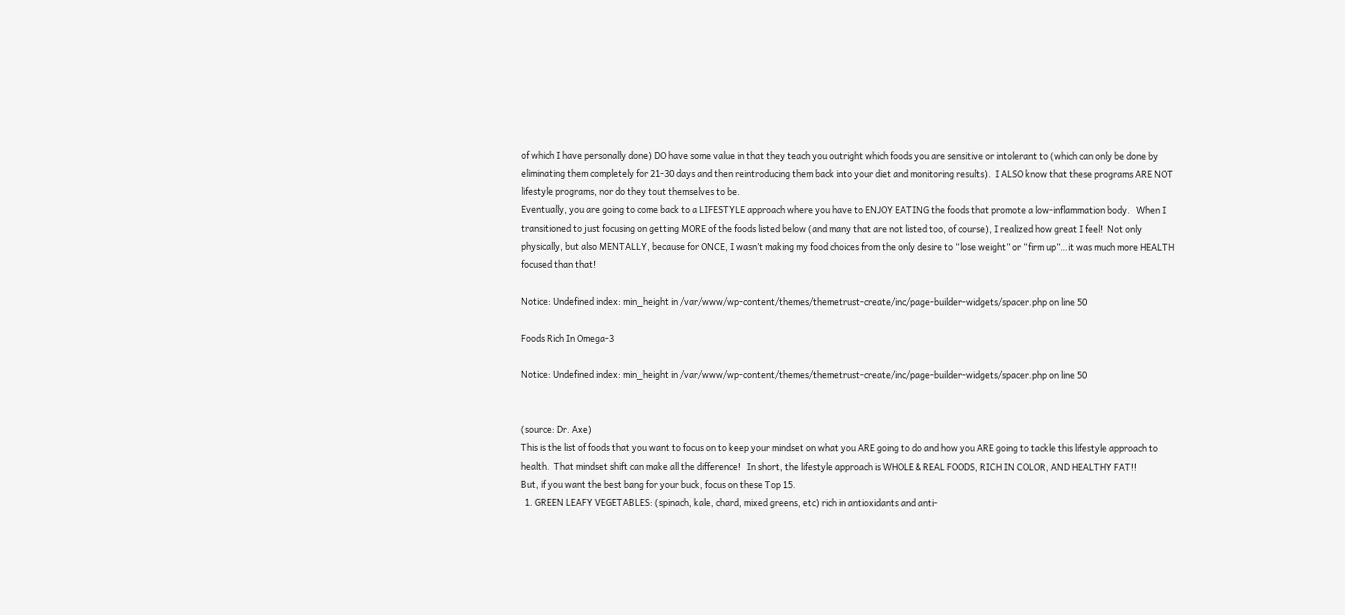of which I have personally done) DO have some value in that they teach you outright which foods you are sensitive or intolerant to (which can only be done by eliminating them completely for 21-30 days and then reintroducing them back into your diet and monitoring results).  I ALSO know that these programs ARE NOT lifestyle programs, nor do they tout themselves to be.
Eventually, you are going to come back to a LIFESTYLE approach where you have to ENJOY EATING the foods that promote a low-inflammation body.   When I transitioned to just focusing on getting MORE of the foods listed below (and many that are not listed too, of course), I realized how great I feel!  Not only physically, but also MENTALLY, because for ONCE, I wasn’t making my food choices from the only desire to “lose weight” or “firm up”…it was much more HEALTH focused than that!

Notice: Undefined index: min_height in /var/www/wp-content/themes/themetrust-create/inc/page-builder-widgets/spacer.php on line 50

Foods Rich In Omega-3

Notice: Undefined index: min_height in /var/www/wp-content/themes/themetrust-create/inc/page-builder-widgets/spacer.php on line 50


(source: Dr. Axe)
This is the list of foods that you want to focus on to keep your mindset on what you ARE going to do and how you ARE going to tackle this lifestyle approach to health.  That mindset shift can make all the difference!   In short, the lifestyle approach is WHOLE & REAL FOODS, RICH IN COLOR, AND HEALTHY FAT!!
But, if you want the best bang for your buck, focus on these Top 15.
  1. GREEN LEAFY VEGETABLES: (spinach, kale, chard, mixed greens, etc) rich in antioxidants and anti-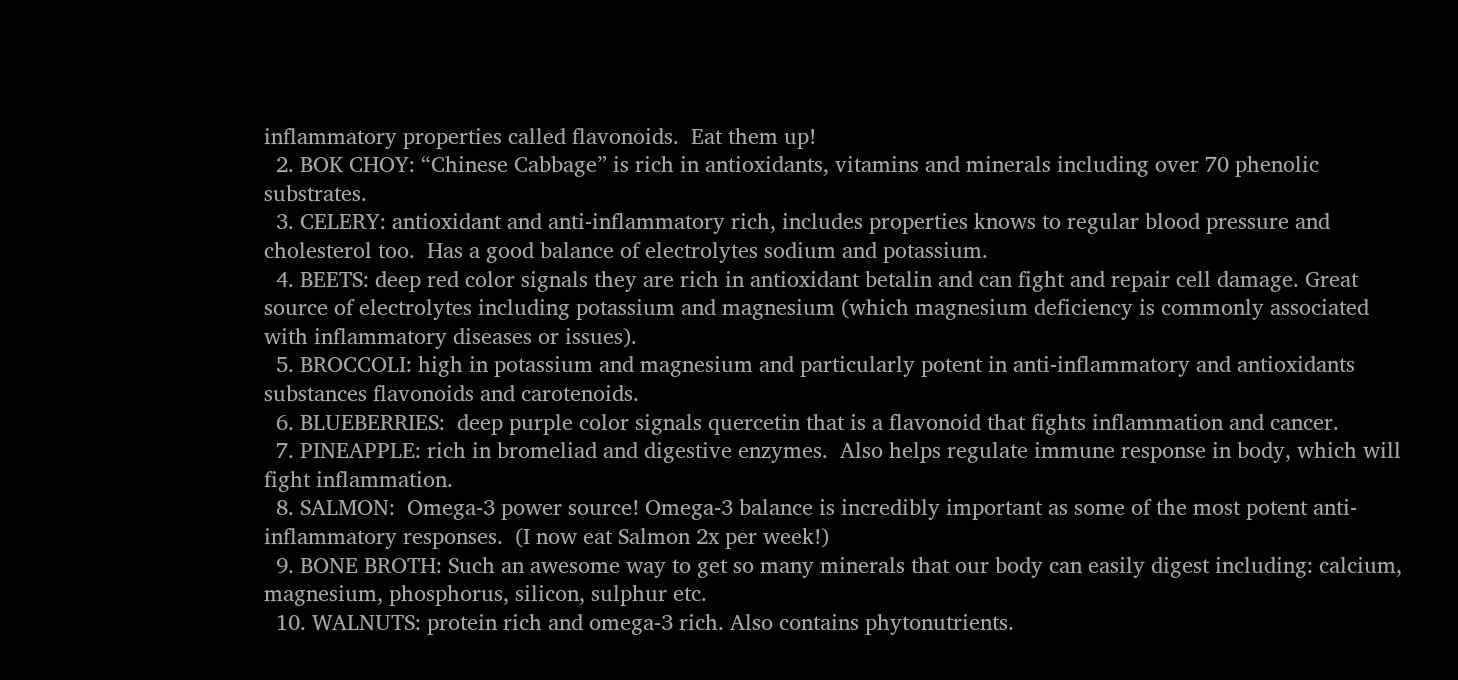inflammatory properties called flavonoids.  Eat them up!
  2. BOK CHOY: “Chinese Cabbage” is rich in antioxidants, vitamins and minerals including over 70 phenolic substrates.
  3. CELERY: antioxidant and anti-inflammatory rich, includes properties knows to regular blood pressure and cholesterol too.  Has a good balance of electrolytes sodium and potassium.
  4. BEETS: deep red color signals they are rich in antioxidant betalin and can fight and repair cell damage. Great source of electrolytes including potassium and magnesium (which magnesium deficiency is commonly associated with inflammatory diseases or issues).
  5. BROCCOLI: high in potassium and magnesium and particularly potent in anti-inflammatory and antioxidants substances flavonoids and carotenoids.
  6. BLUEBERRIES:  deep purple color signals quercetin that is a flavonoid that fights inflammation and cancer.
  7. PINEAPPLE: rich in bromeliad and digestive enzymes.  Also helps regulate immune response in body, which will fight inflammation.
  8. SALMON:  Omega-3 power source! Omega-3 balance is incredibly important as some of the most potent anti-inflammatory responses.  (I now eat Salmon 2x per week!)
  9. BONE BROTH: Such an awesome way to get so many minerals that our body can easily digest including: calcium, magnesium, phosphorus, silicon, sulphur etc.
  10. WALNUTS: protein rich and omega-3 rich. Also contains phytonutrients.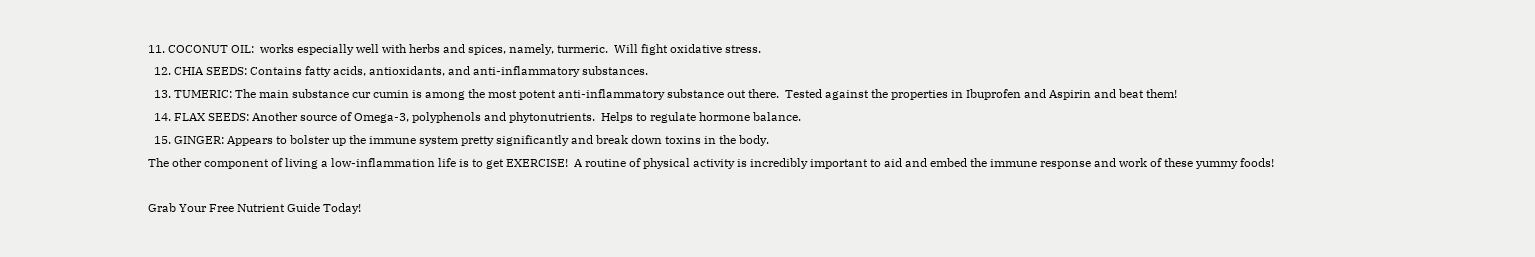11. COCONUT OIL:  works especially well with herbs and spices, namely, turmeric.  Will fight oxidative stress.
  12. CHIA SEEDS: Contains fatty acids, antioxidants, and anti-inflammatory substances.
  13. TUMERIC: The main substance cur cumin is among the most potent anti-inflammatory substance out there.  Tested against the properties in Ibuprofen and Aspirin and beat them!
  14. FLAX SEEDS: Another source of Omega-3, polyphenols and phytonutrients.  Helps to regulate hormone balance.
  15. GINGER: Appears to bolster up the immune system pretty significantly and break down toxins in the body.
The other component of living a low-inflammation life is to get EXERCISE!  A routine of physical activity is incredibly important to aid and embed the immune response and work of these yummy foods!

Grab Your Free Nutrient Guide Today!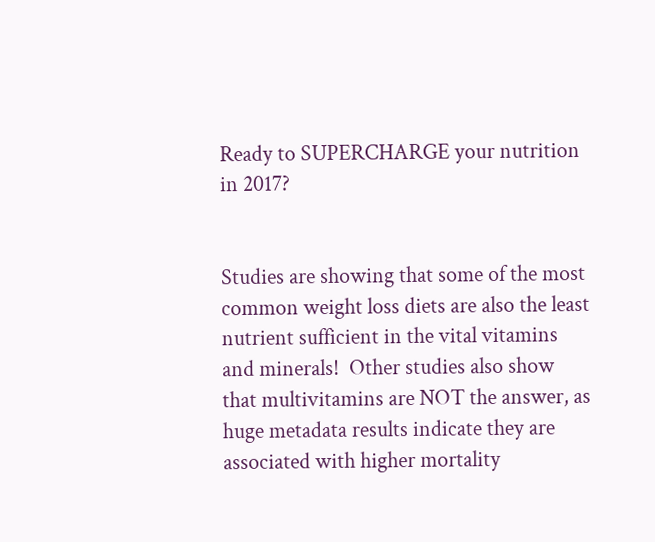Ready to SUPERCHARGE your nutrition in 2017?


Studies are showing that some of the most common weight loss diets are also the least nutrient sufficient in the vital vitamins and minerals!  Other studies also show that multivitamins are NOT the answer, as huge metadata results indicate they are associated with higher mortality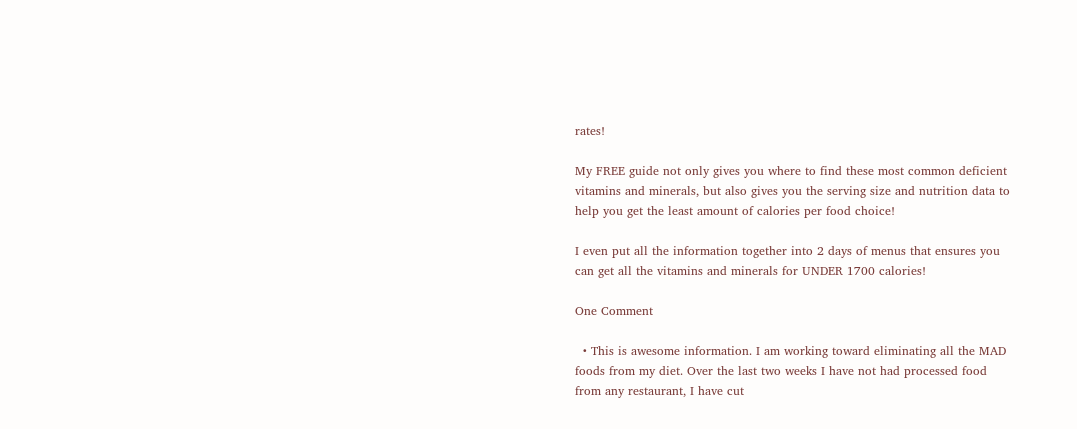rates!

My FREE guide not only gives you where to find these most common deficient vitamins and minerals, but also gives you the serving size and nutrition data to help you get the least amount of calories per food choice!

I even put all the information together into 2 days of menus that ensures you can get all the vitamins and minerals for UNDER 1700 calories!

One Comment

  • This is awesome information. I am working toward eliminating all the MAD foods from my diet. Over the last two weeks I have not had processed food from any restaurant, I have cut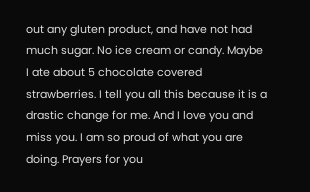out any gluten product, and have not had much sugar. No ice cream or candy. Maybe I ate about 5 chocolate covered strawberries. I tell you all this because it is a drastic change for me. And I love you and miss you. I am so proud of what you are doing. Prayers for you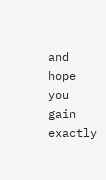and hope you gain exactly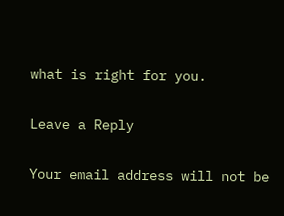what is right for you.

Leave a Reply

Your email address will not be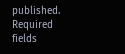published. Required fields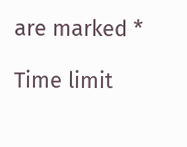are marked *

Time limit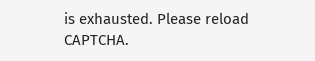is exhausted. Please reload CAPTCHA.